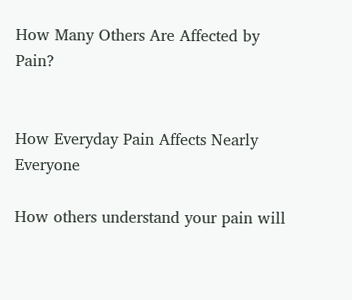How Many Others Are Affected by Pain?


How Everyday Pain Affects Nearly Everyone

How others understand your pain will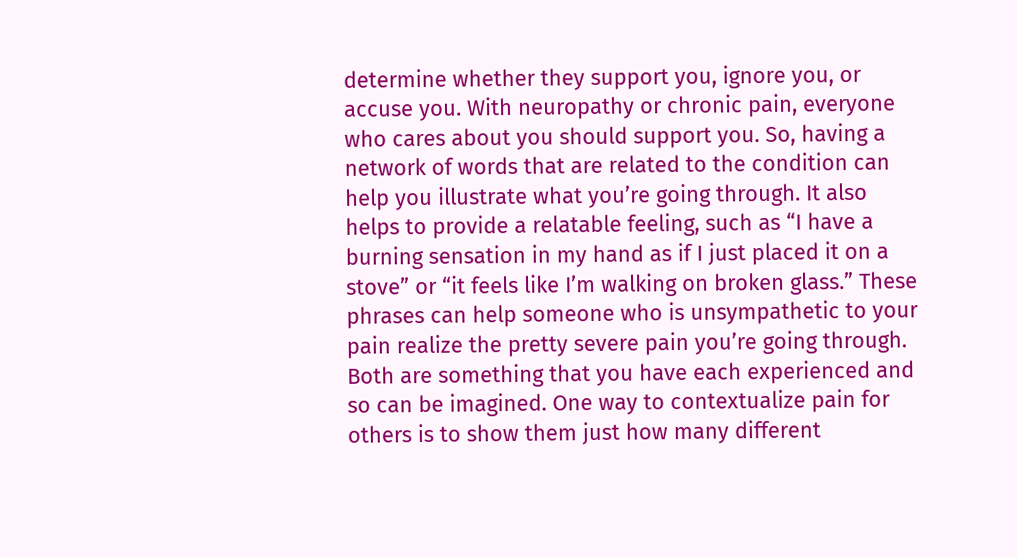determine whether they support you, ignore you, or accuse you. With neuropathy or chronic pain, everyone who cares about you should support you. So, having a network of words that are related to the condition can help you illustrate what you’re going through. It also helps to provide a relatable feeling, such as “I have a burning sensation in my hand as if I just placed it on a stove” or “it feels like I’m walking on broken glass.” These phrases can help someone who is unsympathetic to your pain realize the pretty severe pain you’re going through. Both are something that you have each experienced and so can be imagined. One way to contextualize pain for others is to show them just how many different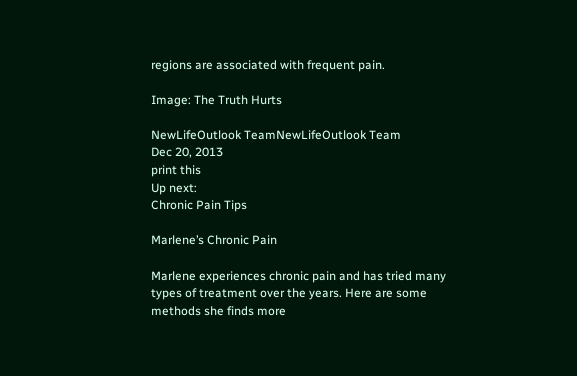regions are associated with frequent pain.

Image: The Truth Hurts

NewLifeOutlook TeamNewLifeOutlook Team
Dec 20, 2013
print this
Up next:
Chronic Pain Tips

Marlene’s Chronic Pain

Marlene experiences chronic pain and has tried many types of treatment over the years. Here are some methods she finds more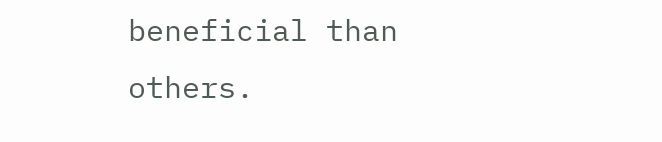beneficial than others.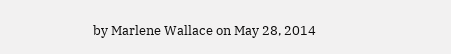by Marlene Wallace on May 28, 2014